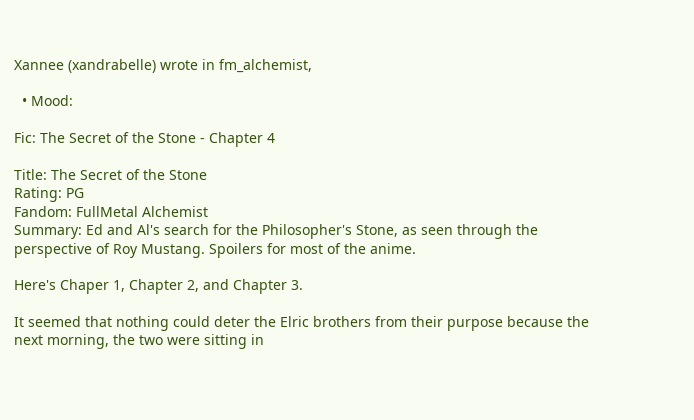Xannee (xandrabelle) wrote in fm_alchemist,

  • Mood:

Fic: The Secret of the Stone - Chapter 4

Title: The Secret of the Stone
Rating: PG
Fandom: FullMetal Alchemist
Summary: Ed and Al's search for the Philosopher's Stone, as seen through the perspective of Roy Mustang. Spoilers for most of the anime.

Here's Chaper 1, Chapter 2, and Chapter 3.

It seemed that nothing could deter the Elric brothers from their purpose because the next morning, the two were sitting in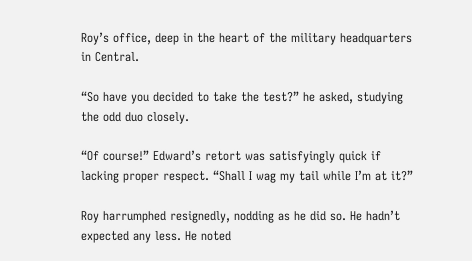Roy’s office, deep in the heart of the military headquarters in Central.

“So have you decided to take the test?” he asked, studying the odd duo closely.

“Of course!” Edward’s retort was satisfyingly quick if lacking proper respect. “Shall I wag my tail while I’m at it?”

Roy harrumphed resignedly, nodding as he did so. He hadn’t expected any less. He noted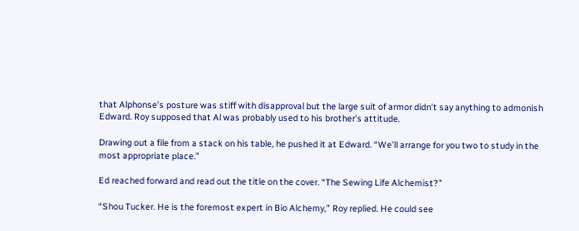that Alphonse’s posture was stiff with disapproval but the large suit of armor didn’t say anything to admonish Edward. Roy supposed that Al was probably used to his brother’s attitude.

Drawing out a file from a stack on his table, he pushed it at Edward. “We’ll arrange for you two to study in the most appropriate place.”

Ed reached forward and read out the title on the cover. “The Sewing Life Alchemist?”

“Shou Tucker. He is the foremost expert in Bio Alchemy,” Roy replied. He could see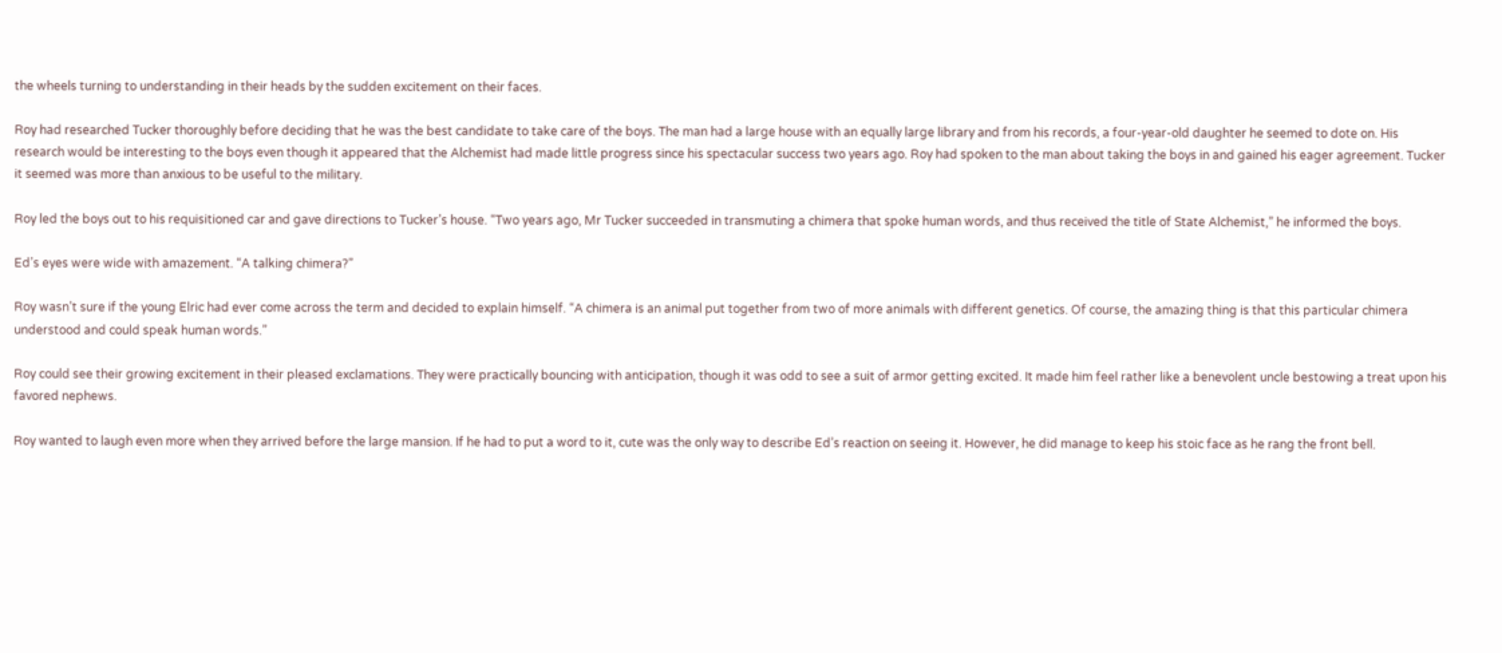the wheels turning to understanding in their heads by the sudden excitement on their faces.

Roy had researched Tucker thoroughly before deciding that he was the best candidate to take care of the boys. The man had a large house with an equally large library and from his records, a four-year-old daughter he seemed to dote on. His research would be interesting to the boys even though it appeared that the Alchemist had made little progress since his spectacular success two years ago. Roy had spoken to the man about taking the boys in and gained his eager agreement. Tucker it seemed was more than anxious to be useful to the military.

Roy led the boys out to his requisitioned car and gave directions to Tucker’s house. “Two years ago, Mr Tucker succeeded in transmuting a chimera that spoke human words, and thus received the title of State Alchemist,” he informed the boys.

Ed’s eyes were wide with amazement. “A talking chimera?”

Roy wasn’t sure if the young Elric had ever come across the term and decided to explain himself. “A chimera is an animal put together from two of more animals with different genetics. Of course, the amazing thing is that this particular chimera understood and could speak human words.”

Roy could see their growing excitement in their pleased exclamations. They were practically bouncing with anticipation, though it was odd to see a suit of armor getting excited. It made him feel rather like a benevolent uncle bestowing a treat upon his favored nephews.

Roy wanted to laugh even more when they arrived before the large mansion. If he had to put a word to it, cute was the only way to describe Ed’s reaction on seeing it. However, he did manage to keep his stoic face as he rang the front bell.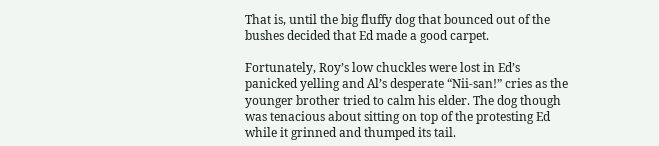That is, until the big fluffy dog that bounced out of the bushes decided that Ed made a good carpet.

Fortunately, Roy’s low chuckles were lost in Ed’s panicked yelling and Al’s desperate “Nii-san!” cries as the younger brother tried to calm his elder. The dog though was tenacious about sitting on top of the protesting Ed while it grinned and thumped its tail.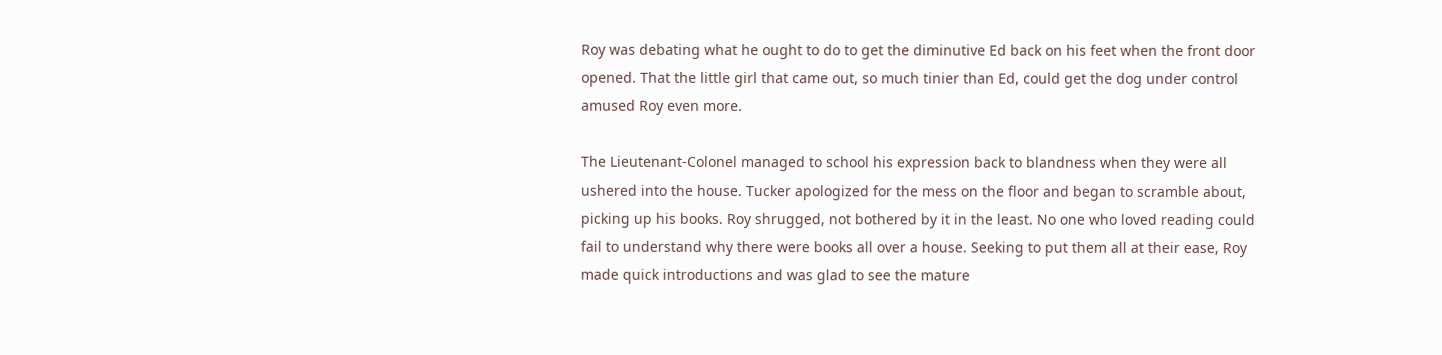Roy was debating what he ought to do to get the diminutive Ed back on his feet when the front door opened. That the little girl that came out, so much tinier than Ed, could get the dog under control amused Roy even more.

The Lieutenant-Colonel managed to school his expression back to blandness when they were all ushered into the house. Tucker apologized for the mess on the floor and began to scramble about, picking up his books. Roy shrugged, not bothered by it in the least. No one who loved reading could fail to understand why there were books all over a house. Seeking to put them all at their ease, Roy made quick introductions and was glad to see the mature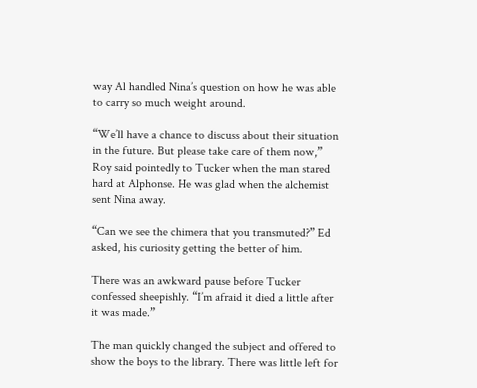way Al handled Nina’s question on how he was able to carry so much weight around.

“We’ll have a chance to discuss about their situation in the future. But please take care of them now,” Roy said pointedly to Tucker when the man stared hard at Alphonse. He was glad when the alchemist sent Nina away.

“Can we see the chimera that you transmuted?” Ed asked, his curiosity getting the better of him.

There was an awkward pause before Tucker confessed sheepishly. “I’m afraid it died a little after it was made.”

The man quickly changed the subject and offered to show the boys to the library. There was little left for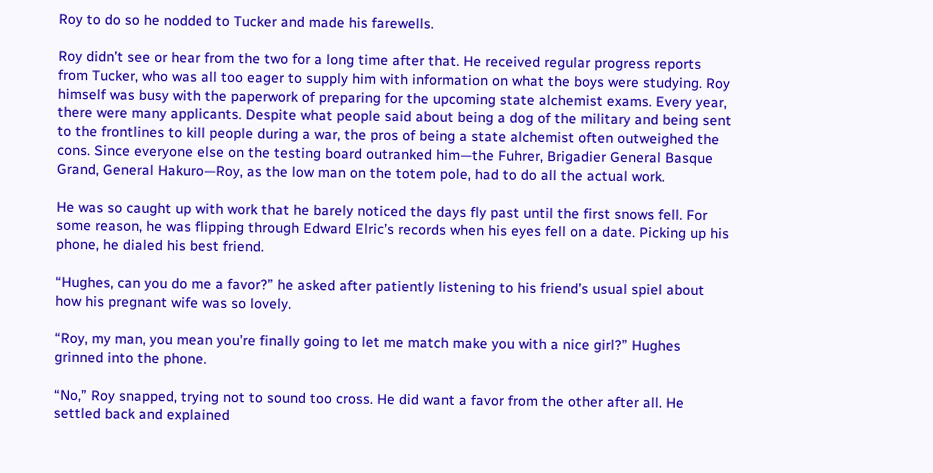Roy to do so he nodded to Tucker and made his farewells.

Roy didn’t see or hear from the two for a long time after that. He received regular progress reports from Tucker, who was all too eager to supply him with information on what the boys were studying. Roy himself was busy with the paperwork of preparing for the upcoming state alchemist exams. Every year, there were many applicants. Despite what people said about being a dog of the military and being sent to the frontlines to kill people during a war, the pros of being a state alchemist often outweighed the cons. Since everyone else on the testing board outranked him—the Fuhrer, Brigadier General Basque Grand, General Hakuro—Roy, as the low man on the totem pole, had to do all the actual work.

He was so caught up with work that he barely noticed the days fly past until the first snows fell. For some reason, he was flipping through Edward Elric’s records when his eyes fell on a date. Picking up his phone, he dialed his best friend.

“Hughes, can you do me a favor?” he asked after patiently listening to his friend’s usual spiel about how his pregnant wife was so lovely.

“Roy, my man, you mean you’re finally going to let me match make you with a nice girl?” Hughes grinned into the phone.

“No,” Roy snapped, trying not to sound too cross. He did want a favor from the other after all. He settled back and explained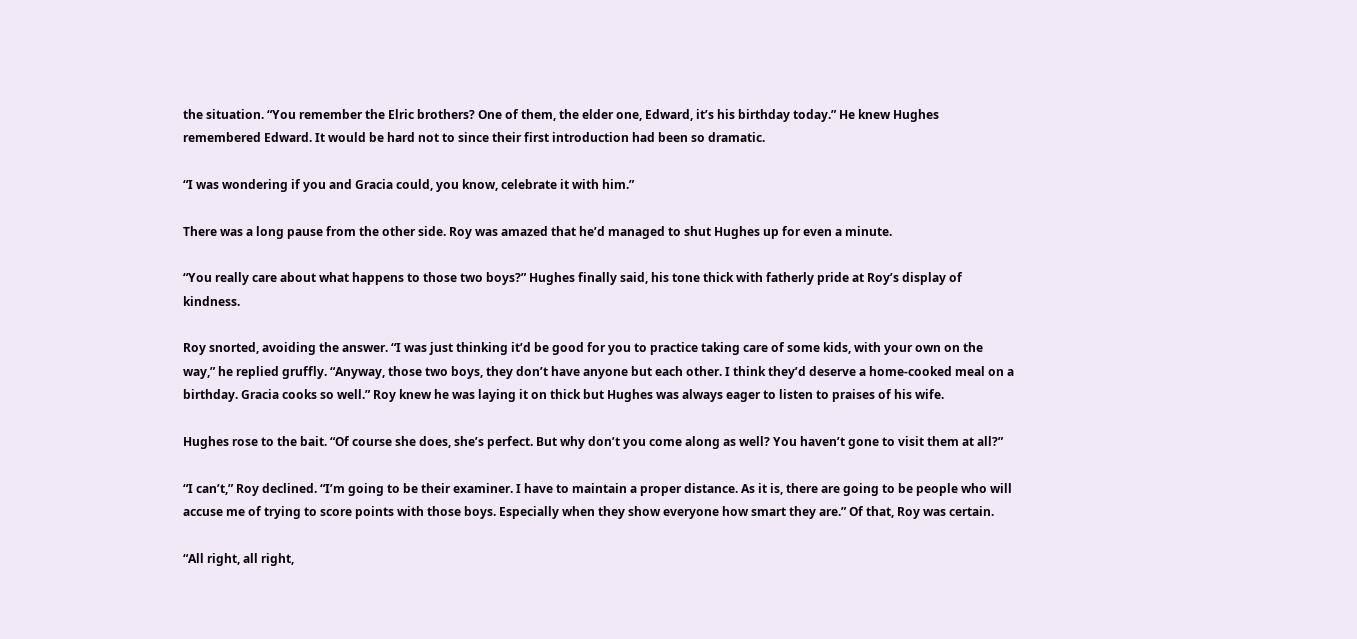the situation. “You remember the Elric brothers? One of them, the elder one, Edward, it’s his birthday today.” He knew Hughes remembered Edward. It would be hard not to since their first introduction had been so dramatic.

“I was wondering if you and Gracia could, you know, celebrate it with him.”

There was a long pause from the other side. Roy was amazed that he’d managed to shut Hughes up for even a minute.

“You really care about what happens to those two boys?” Hughes finally said, his tone thick with fatherly pride at Roy’s display of kindness.

Roy snorted, avoiding the answer. “I was just thinking it’d be good for you to practice taking care of some kids, with your own on the way,” he replied gruffly. “Anyway, those two boys, they don’t have anyone but each other. I think they’d deserve a home-cooked meal on a birthday. Gracia cooks so well.” Roy knew he was laying it on thick but Hughes was always eager to listen to praises of his wife.

Hughes rose to the bait. “Of course she does, she’s perfect. But why don’t you come along as well? You haven’t gone to visit them at all?”

“I can’t,” Roy declined. “I’m going to be their examiner. I have to maintain a proper distance. As it is, there are going to be people who will accuse me of trying to score points with those boys. Especially when they show everyone how smart they are.” Of that, Roy was certain.

“All right, all right,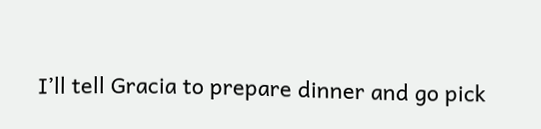I’ll tell Gracia to prepare dinner and go pick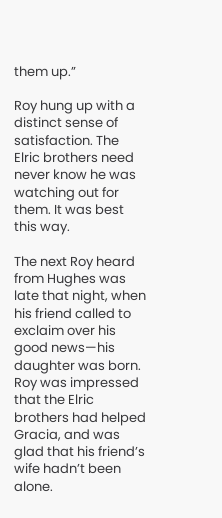them up.”

Roy hung up with a distinct sense of satisfaction. The Elric brothers need never know he was watching out for them. It was best this way.

The next Roy heard from Hughes was late that night, when his friend called to exclaim over his good news—his daughter was born. Roy was impressed that the Elric brothers had helped Gracia, and was glad that his friend’s wife hadn’t been alone.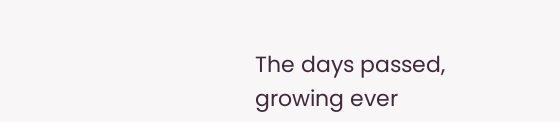The days passed, growing ever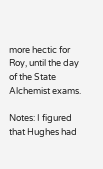more hectic for Roy, until the day of the State Alchemist exams.

Notes: I figured that Hughes had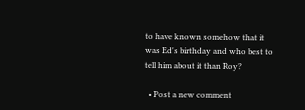to have known somehow that it was Ed's birthday and who best to tell him about it than Roy?

  • Post a new comment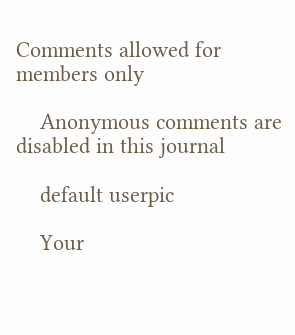Comments allowed for members only

    Anonymous comments are disabled in this journal

    default userpic

    Your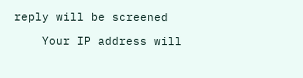reply will be screened

    Your IP address will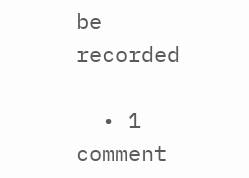be recorded

  • 1 comment